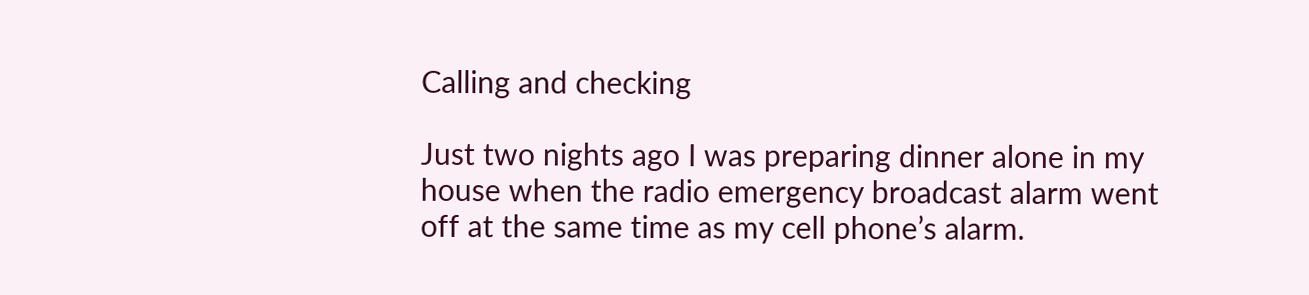Calling and checking

Just two nights ago I was preparing dinner alone in my house when the radio emergency broadcast alarm went off at the same time as my cell phone’s alarm.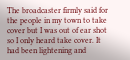The broadcaster firmly said for the people in my town to take cover but I was out of ear shot so I only heard take cover. It had been lightening and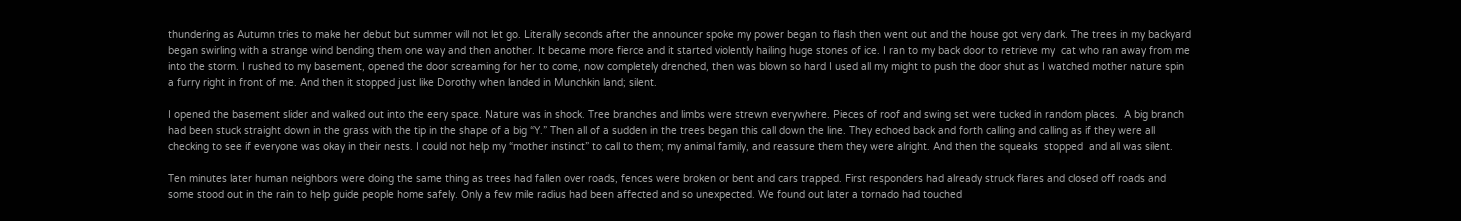thundering as Autumn tries to make her debut but summer will not let go. Literally seconds after the announcer spoke my power began to flash then went out and the house got very dark. The trees in my backyard began swirling with a strange wind bending them one way and then another. It became more fierce and it started violently hailing huge stones of ice. I ran to my back door to retrieve my  cat who ran away from me into the storm. I rushed to my basement, opened the door screaming for her to come, now completely drenched, then was blown so hard I used all my might to push the door shut as I watched mother nature spin a furry right in front of me. And then it stopped just like Dorothy when landed in Munchkin land; silent.

I opened the basement slider and walked out into the eery space. Nature was in shock. Tree branches and limbs were strewn everywhere. Pieces of roof and swing set were tucked in random places.  A big branch had been stuck straight down in the grass with the tip in the shape of a big “Y.” Then all of a sudden in the trees began this call down the line. They echoed back and forth calling and calling as if they were all checking to see if everyone was okay in their nests. I could not help my “mother instinct” to call to them; my animal family, and reassure them they were alright. And then the squeaks  stopped  and all was silent.

Ten minutes later human neighbors were doing the same thing as trees had fallen over roads, fences were broken or bent and cars trapped. First responders had already struck flares and closed off roads and some stood out in the rain to help guide people home safely. Only a few mile radius had been affected and so unexpected. We found out later a tornado had touched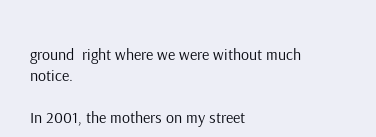ground  right where we were without much notice.

In 2001, the mothers on my street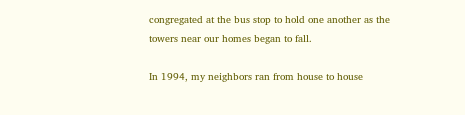congregated at the bus stop to hold one another as the towers near our homes began to fall.

In 1994, my neighbors ran from house to house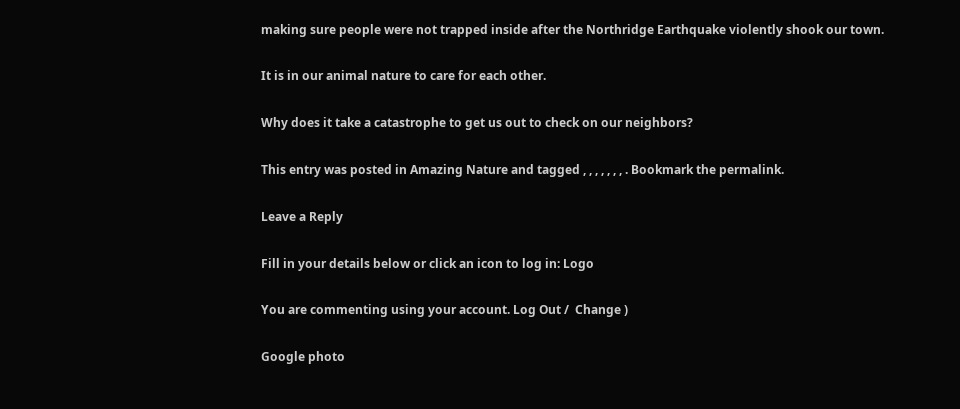making sure people were not trapped inside after the Northridge Earthquake violently shook our town.

It is in our animal nature to care for each other.

Why does it take a catastrophe to get us out to check on our neighbors?

This entry was posted in Amazing Nature and tagged , , , , , , , . Bookmark the permalink.

Leave a Reply

Fill in your details below or click an icon to log in: Logo

You are commenting using your account. Log Out /  Change )

Google photo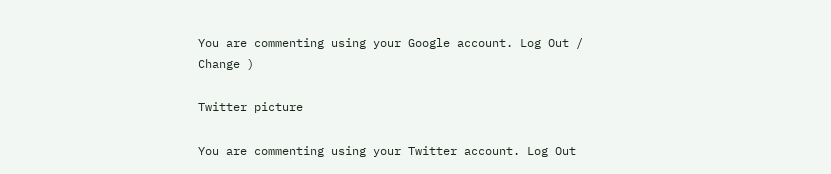You are commenting using your Google account. Log Out /  Change )

Twitter picture

You are commenting using your Twitter account. Log Out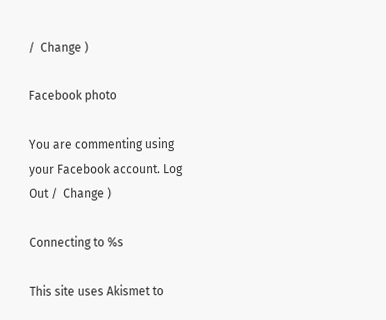/  Change )

Facebook photo

You are commenting using your Facebook account. Log Out /  Change )

Connecting to %s

This site uses Akismet to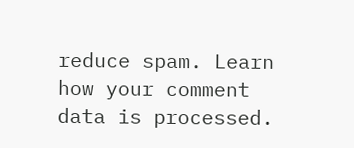reduce spam. Learn how your comment data is processed.